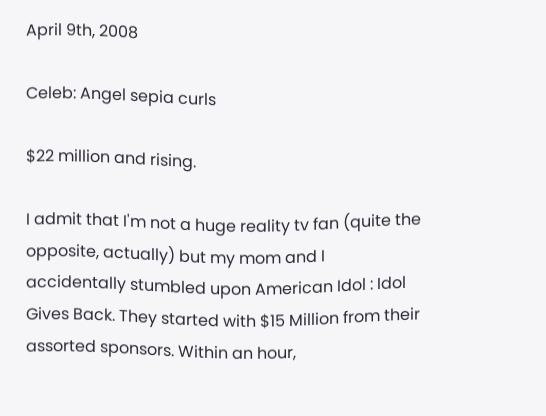April 9th, 2008

Celeb: Angel sepia curls

$22 million and rising.

I admit that I'm not a huge reality tv fan (quite the opposite, actually) but my mom and I accidentally stumbled upon American Idol : Idol Gives Back. They started with $15 Million from their assorted sponsors. Within an hour,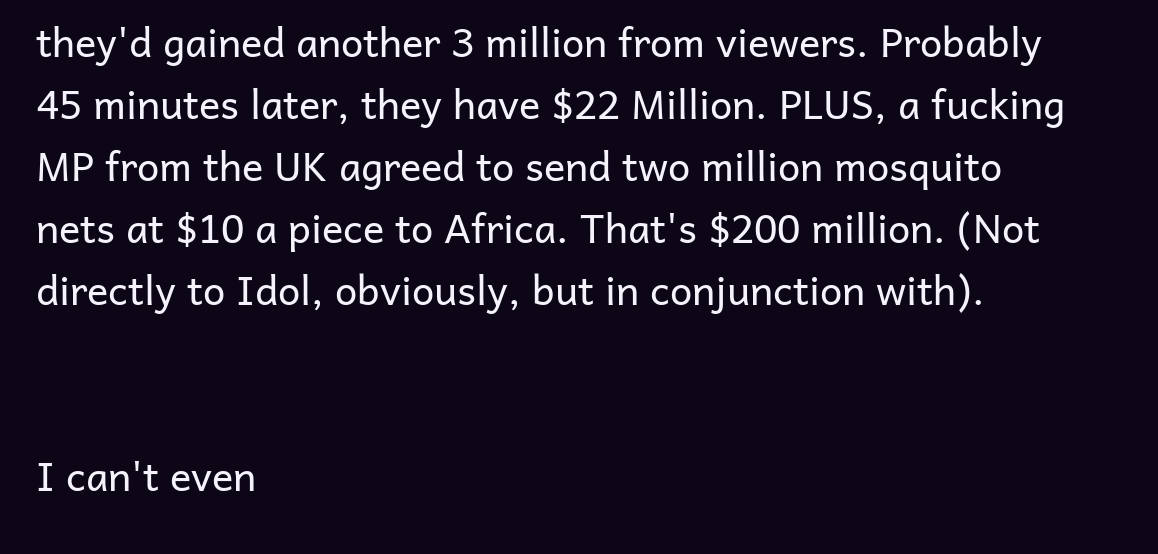they'd gained another 3 million from viewers. Probably 45 minutes later, they have $22 Million. PLUS, a fucking MP from the UK agreed to send two million mosquito nets at $10 a piece to Africa. That's $200 million. (Not directly to Idol, obviously, but in conjunction with).


I can't even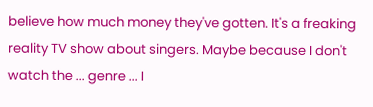believe how much money they've gotten. It's a freaking reality TV show about singers. Maybe because I don't watch the ... genre ... I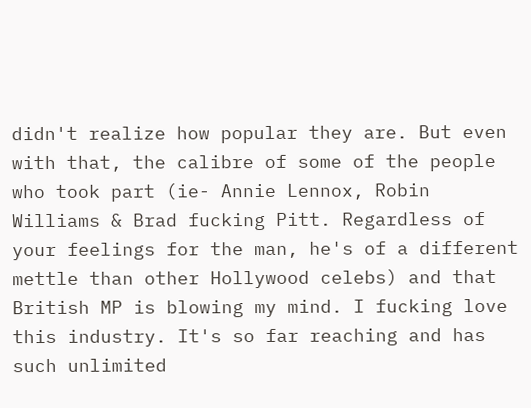didn't realize how popular they are. But even with that, the calibre of some of the people who took part (ie- Annie Lennox, Robin Williams & Brad fucking Pitt. Regardless of your feelings for the man, he's of a different mettle than other Hollywood celebs) and that British MP is blowing my mind. I fucking love this industry. It's so far reaching and has such unlimited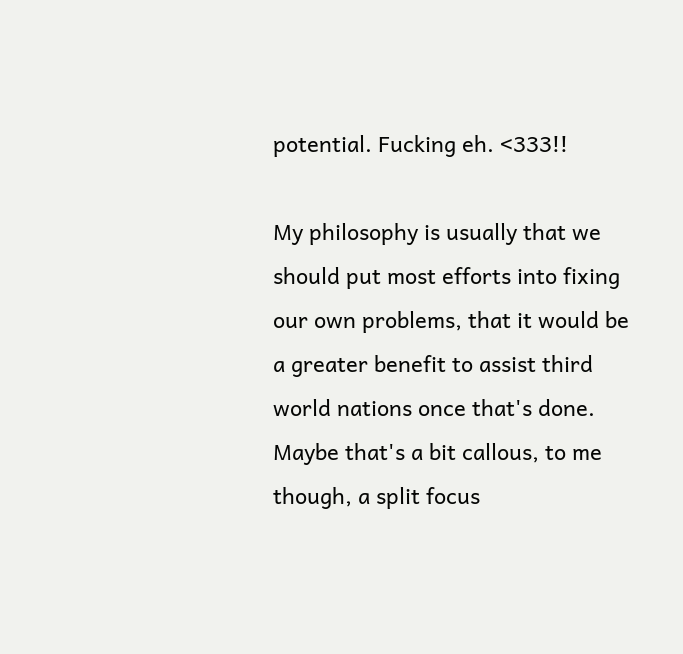potential. Fucking eh. <333!!

My philosophy is usually that we should put most efforts into fixing our own problems, that it would be a greater benefit to assist third world nations once that's done. Maybe that's a bit callous, to me though, a split focus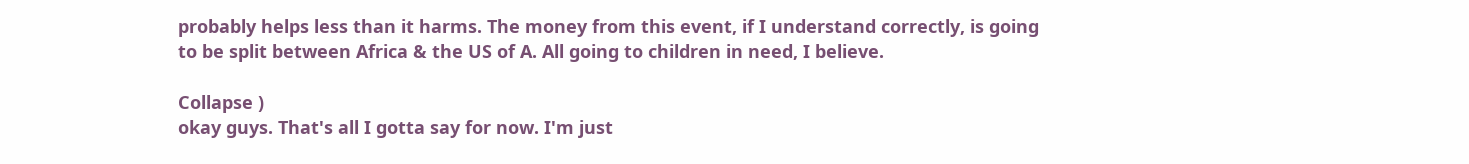probably helps less than it harms. The money from this event, if I understand correctly, is going to be split between Africa & the US of A. All going to children in need, I believe.

Collapse )
okay guys. That's all I gotta say for now. I'm just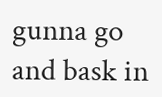gunna go and bask in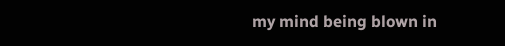my mind being blown in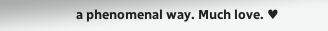a phenomenal way. Much love. ♥